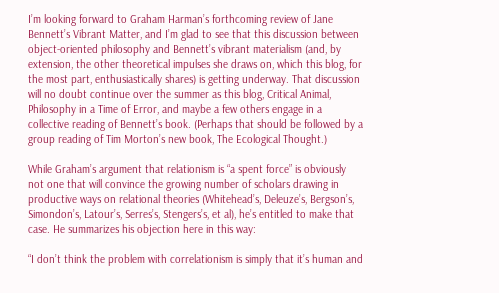I’m looking forward to Graham Harman’s forthcoming review of Jane Bennett’s Vibrant Matter, and I’m glad to see that this discussion between object-oriented philosophy and Bennett’s vibrant materialism (and, by extension, the other theoretical impulses she draws on, which this blog, for the most part, enthusiastically shares) is getting underway. That discussion will no doubt continue over the summer as this blog, Critical Animal, Philosophy in a Time of Error, and maybe a few others engage in a collective reading of Bennett’s book. (Perhaps that should be followed by a group reading of Tim Morton’s new book, The Ecological Thought.)

While Graham’s argument that relationism is “a spent force” is obviously not one that will convince the growing number of scholars drawing in productive ways on relational theories (Whitehead’s, Deleuze’s, Bergson’s, Simondon’s, Latour’s, Serres’s, Stengers’s, et al), he’s entitled to make that case. He summarizes his objection here in this way:

“I don’t think the problem with correlationism is simply that it’s human and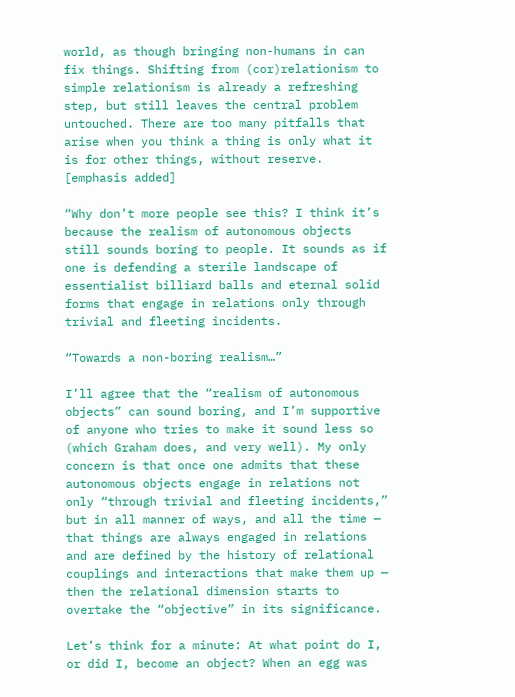world, as though bringing non-humans in can fix things. Shifting from (cor)relationism to simple relationism is already a refreshing step, but still leaves the central problem untouched. There are too many pitfalls that arise when you think a thing is only what it is for other things, without reserve. [emphasis added]

“Why don’t more people see this? I think it’s because the realism of autonomous objects still sounds boring to people. It sounds as if one is defending a sterile landscape of essentialist billiard balls and eternal solid forms that engage in relations only through trivial and fleeting incidents.

“Towards a non-boring realism…”

I’ll agree that the “realism of autonomous objects” can sound boring, and I’m supportive of anyone who tries to make it sound less so (which Graham does, and very well). My only concern is that once one admits that these autonomous objects engage in relations not only “through trivial and fleeting incidents,” but in all manner of ways, and all the time — that things are always engaged in relations and are defined by the history of relational couplings and interactions that make them up — then the relational dimension starts to overtake the “objective” in its significance.

Let’s think for a minute: At what point do I, or did I, become an object? When an egg was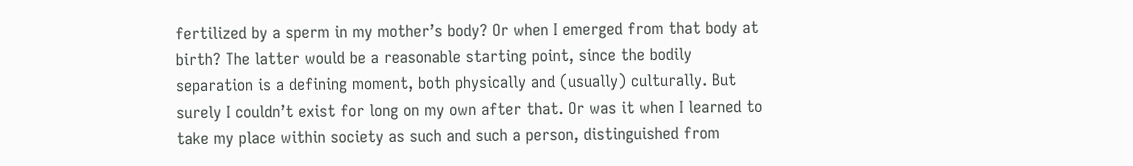fertilized by a sperm in my mother’s body? Or when I emerged from that body at birth? The latter would be a reasonable starting point, since the bodily separation is a defining moment, both physically and (usually) culturally. But surely I couldn’t exist for long on my own after that. Or was it when I learned to take my place within society as such and such a person, distinguished from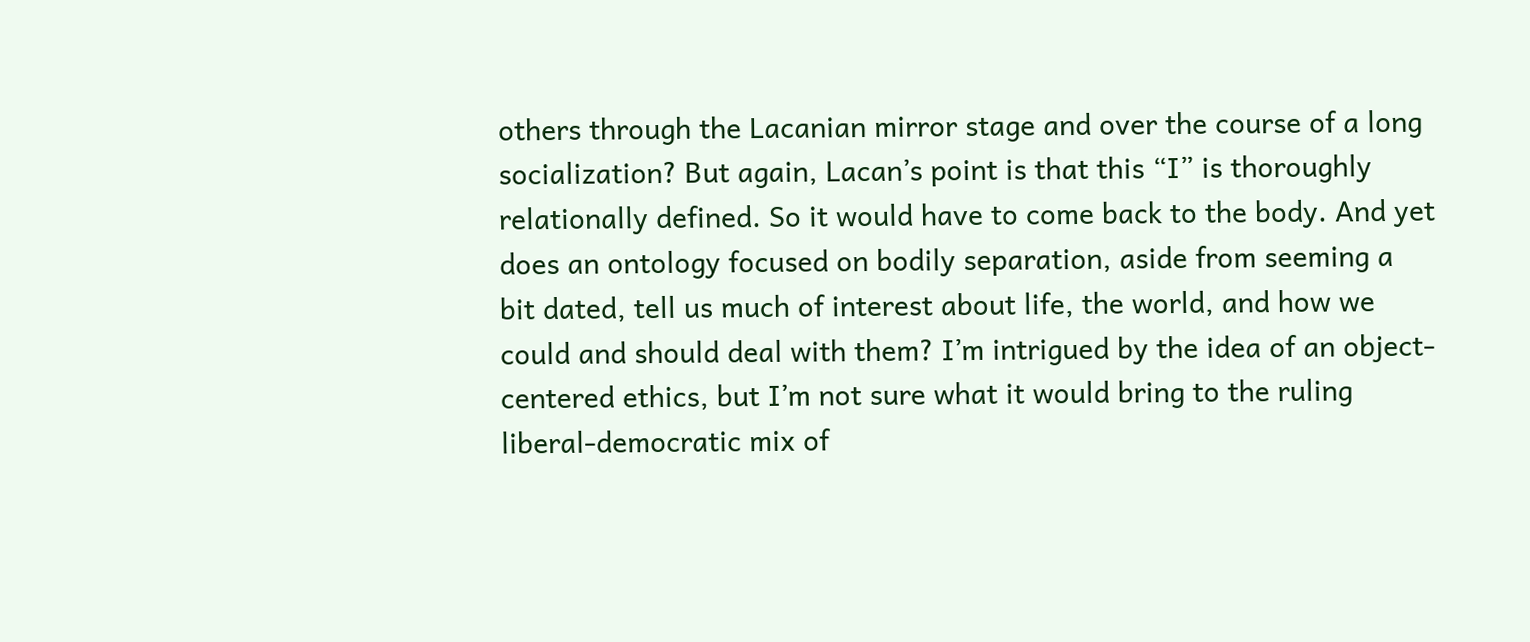others through the Lacanian mirror stage and over the course of a long socialization? But again, Lacan’s point is that this “I” is thoroughly relationally defined. So it would have to come back to the body. And yet does an ontology focused on bodily separation, aside from seeming a bit dated, tell us much of interest about life, the world, and how we could and should deal with them? I’m intrigued by the idea of an object-centered ethics, but I’m not sure what it would bring to the ruling liberal-democratic mix of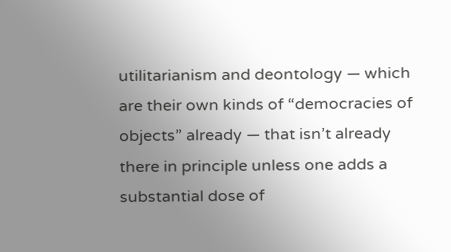utilitarianism and deontology — which are their own kinds of “democracies of objects” already — that isn’t already there in principle unless one adds a substantial dose of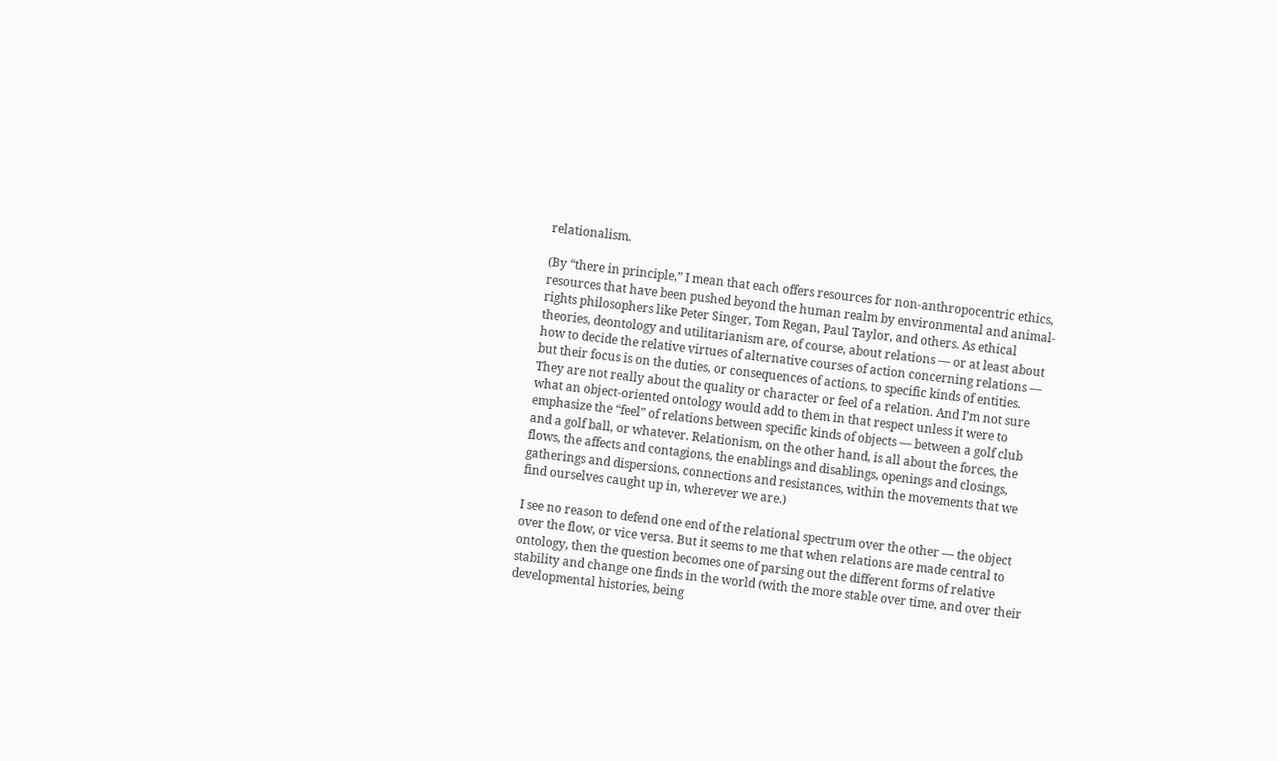relationalism.

(By “there in principle,” I mean that each offers resources for non-anthropocentric ethics, resources that have been pushed beyond the human realm by environmental and animal-rights philosophers like Peter Singer, Tom Regan, Paul Taylor, and others. As ethical theories, deontology and utilitarianism are, of course, about relations — or at least about how to decide the relative virtues of alternative courses of action concerning relations — but their focus is on the duties, or consequences of actions, to specific kinds of entities. They are not really about the quality or character or feel of a relation. And I’m not sure what an object-oriented ontology would add to them in that respect unless it were to emphasize the “feel” of relations between specific kinds of objects — between a golf club and a golf ball, or whatever. Relationism, on the other hand, is all about the forces, the flows, the affects and contagions, the enablings and disablings, openings and closings, gatherings and dispersions, connections and resistances, within the movements that we find ourselves caught up in, wherever we are.)

I see no reason to defend one end of the relational spectrum over the other — the object over the flow, or vice versa. But it seems to me that when relations are made central to ontology, then the question becomes one of parsing out the different forms of relative stability and change one finds in the world (with the more stable over time, and over their developmental histories, being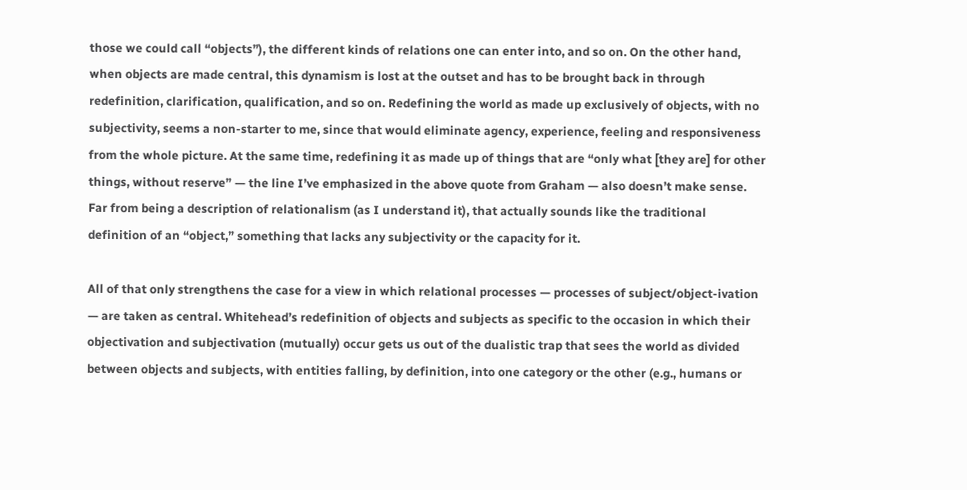those we could call “objects”), the different kinds of relations one can enter into, and so on. On the other hand, when objects are made central, this dynamism is lost at the outset and has to be brought back in through redefinition, clarification, qualification, and so on. Redefining the world as made up exclusively of objects, with no subjectivity, seems a non-starter to me, since that would eliminate agency, experience, feeling and responsiveness from the whole picture. At the same time, redefining it as made up of things that are “only what [they are] for other things, without reserve” — the line I’ve emphasized in the above quote from Graham — also doesn’t make sense. Far from being a description of relationalism (as I understand it), that actually sounds like the traditional definition of an “object,” something that lacks any subjectivity or the capacity for it.

All of that only strengthens the case for a view in which relational processes — processes of subject/object-ivation — are taken as central. Whitehead’s redefinition of objects and subjects as specific to the occasion in which their objectivation and subjectivation (mutually) occur gets us out of the dualistic trap that sees the world as divided between objects and subjects, with entities falling, by definition, into one category or the other (e.g., humans or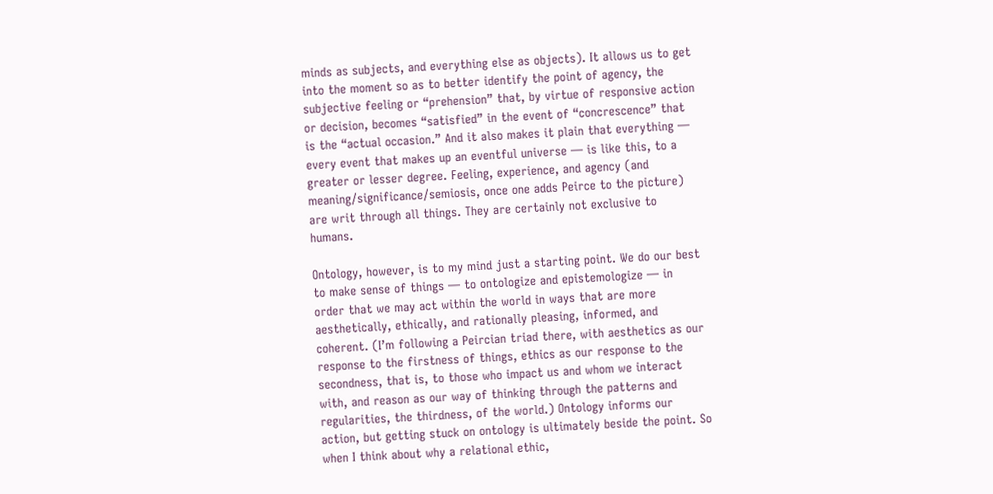minds as subjects, and everything else as objects). It allows us to get into the moment so as to better identify the point of agency, the subjective feeling or “prehension” that, by virtue of responsive action or decision, becomes “satisfied” in the event of “concrescence” that is the “actual occasion.” And it also makes it plain that everything — every event that makes up an eventful universe — is like this, to a greater or lesser degree. Feeling, experience, and agency (and meaning/significance/semiosis, once one adds Peirce to the picture) are writ through all things. They are certainly not exclusive to humans.

Ontology, however, is to my mind just a starting point. We do our best to make sense of things — to ontologize and epistemologize — in order that we may act within the world in ways that are more aesthetically, ethically, and rationally pleasing, informed, and coherent. (I’m following a Peircian triad there, with aesthetics as our response to the firstness of things, ethics as our response to the secondness, that is, to those who impact us and whom we interact with, and reason as our way of thinking through the patterns and regularities, the thirdness, of the world.) Ontology informs our action, but getting stuck on ontology is ultimately beside the point. So when I think about why a relational ethic,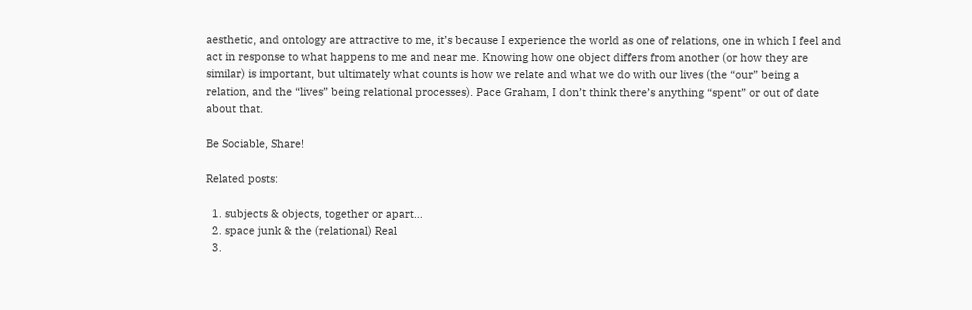aesthetic, and ontology are attractive to me, it’s because I experience the world as one of relations, one in which I feel and act in response to what happens to me and near me. Knowing how one object differs from another (or how they are similar) is important, but ultimately what counts is how we relate and what we do with our lives (the “our” being a relation, and the “lives” being relational processes). Pace Graham, I don’t think there’s anything “spent” or out of date about that.

Be Sociable, Share!

Related posts:

  1. subjects & objects, together or apart…
  2. space junk & the (relational) Real
  3.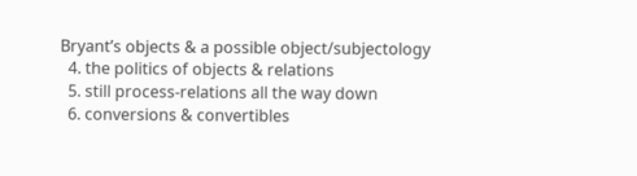Bryant’s objects & a possible object/subjectology
  4. the politics of objects & relations
  5. still process-relations all the way down
  6. conversions & convertibles